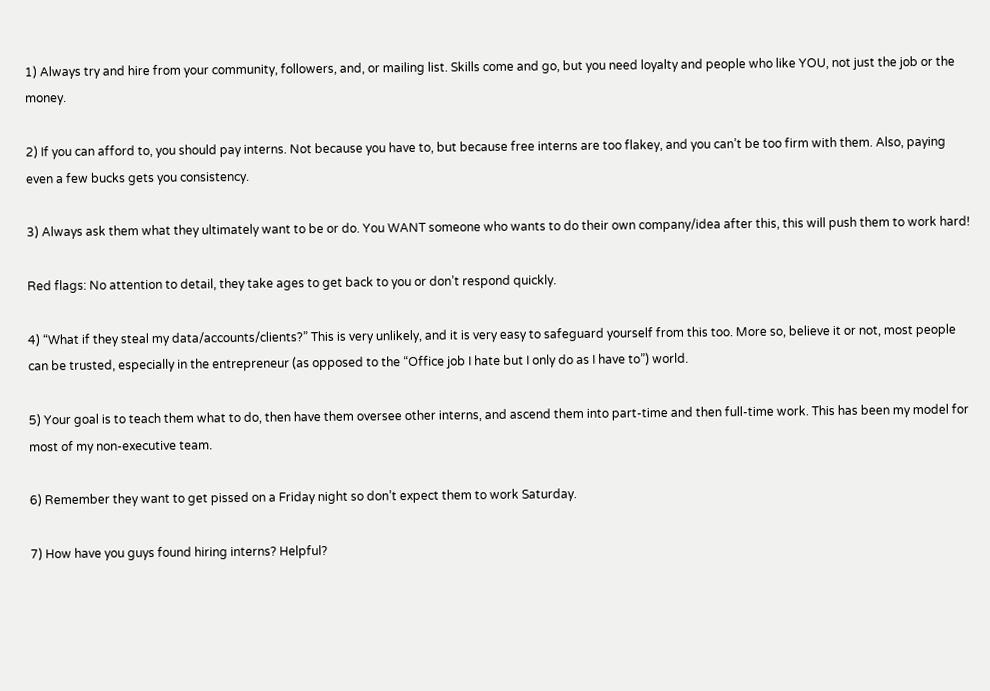1) Always try and hire from your community, followers, and, or mailing list. Skills come and go, but you need loyalty and people who like YOU, not just the job or the money.

2) If you can afford to, you should pay interns. Not because you have to, but because free interns are too flakey, and you can’t be too firm with them. Also, paying even a few bucks gets you consistency.

3) Always ask them what they ultimately want to be or do. You WANT someone who wants to do their own company/idea after this, this will push them to work hard!

Red flags: No attention to detail, they take ages to get back to you or don’t respond quickly.

4) “What if they steal my data/accounts/clients?” This is very unlikely, and it is very easy to safeguard yourself from this too. More so, believe it or not, most people can be trusted, especially in the entrepreneur (as opposed to the “Office job I hate but I only do as I have to”) world.

5) Your goal is to teach them what to do, then have them oversee other interns, and ascend them into part-time and then full-time work. This has been my model for most of my non-executive team.

6) Remember they want to get pissed on a Friday night so don’t expect them to work Saturday.

7) How have you guys found hiring interns? Helpful?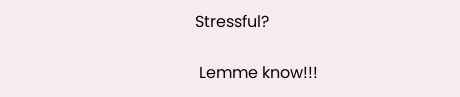Stressful?

 Lemme know!!!